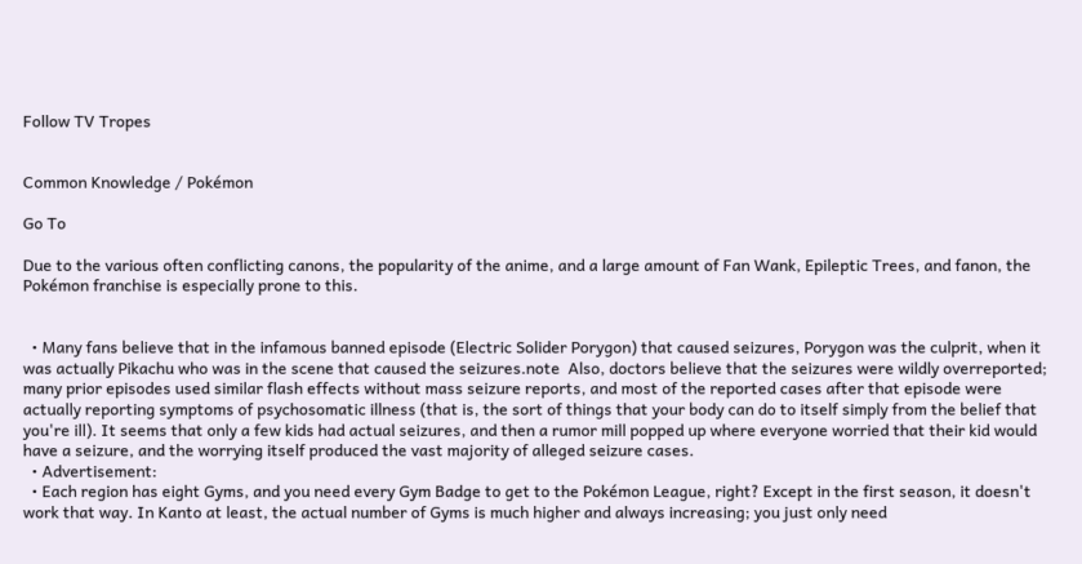Follow TV Tropes


Common Knowledge / Pokémon

Go To

Due to the various often conflicting canons, the popularity of the anime, and a large amount of Fan Wank, Epileptic Trees, and fanon, the Pokémon franchise is especially prone to this.


  • Many fans believe that in the infamous banned episode (Electric Solider Porygon) that caused seizures, Porygon was the culprit, when it was actually Pikachu who was in the scene that caused the seizures.note  Also, doctors believe that the seizures were wildly overreported; many prior episodes used similar flash effects without mass seizure reports, and most of the reported cases after that episode were actually reporting symptoms of psychosomatic illness (that is, the sort of things that your body can do to itself simply from the belief that you're ill). It seems that only a few kids had actual seizures, and then a rumor mill popped up where everyone worried that their kid would have a seizure, and the worrying itself produced the vast majority of alleged seizure cases.
  • Advertisement:
  • Each region has eight Gyms, and you need every Gym Badge to get to the Pokémon League, right? Except in the first season, it doesn't work that way. In Kanto at least, the actual number of Gyms is much higher and always increasing; you just only need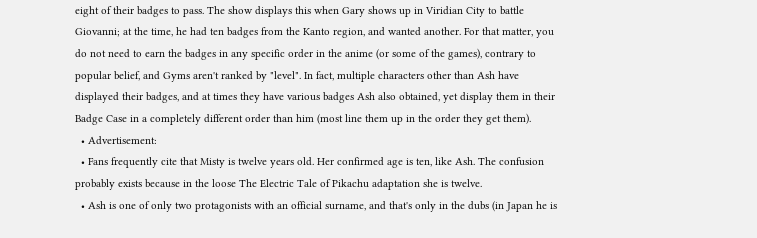eight of their badges to pass. The show displays this when Gary shows up in Viridian City to battle Giovanni; at the time, he had ten badges from the Kanto region, and wanted another. For that matter, you do not need to earn the badges in any specific order in the anime (or some of the games), contrary to popular belief, and Gyms aren't ranked by "level". In fact, multiple characters other than Ash have displayed their badges, and at times they have various badges Ash also obtained, yet display them in their Badge Case in a completely different order than him (most line them up in the order they get them).
  • Advertisement:
  • Fans frequently cite that Misty is twelve years old. Her confirmed age is ten, like Ash. The confusion probably exists because in the loose The Electric Tale of Pikachu adaptation she is twelve.
  • Ash is one of only two protagonists with an official surname, and that's only in the dubs (in Japan he is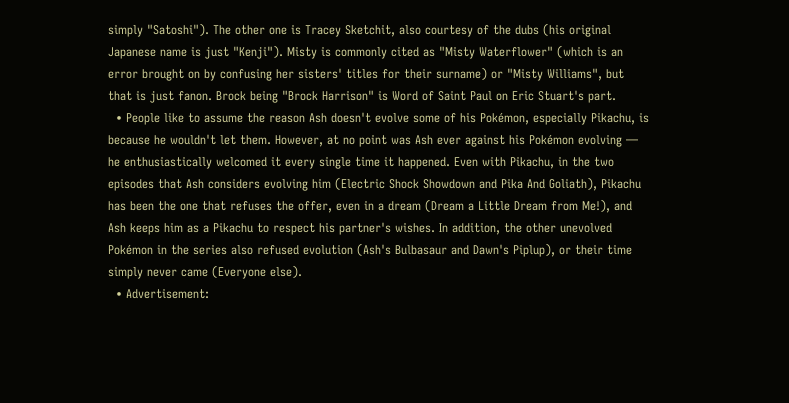simply "Satoshi"). The other one is Tracey Sketchit, also courtesy of the dubs (his original Japanese name is just "Kenji"). Misty is commonly cited as "Misty Waterflower" (which is an error brought on by confusing her sisters' titles for their surname) or "Misty Williams", but that is just fanon. Brock being "Brock Harrison" is Word of Saint Paul on Eric Stuart's part.
  • People like to assume the reason Ash doesn't evolve some of his Pokémon, especially Pikachu, is because he wouldn't let them. However, at no point was Ash ever against his Pokémon evolving — he enthusiastically welcomed it every single time it happened. Even with Pikachu, in the two episodes that Ash considers evolving him (Electric Shock Showdown and Pika And Goliath), Pikachu has been the one that refuses the offer, even in a dream (Dream a Little Dream from Me!), and Ash keeps him as a Pikachu to respect his partner's wishes. In addition, the other unevolved Pokémon in the series also refused evolution (Ash's Bulbasaur and Dawn's Piplup), or their time simply never came (Everyone else).
  • Advertisement: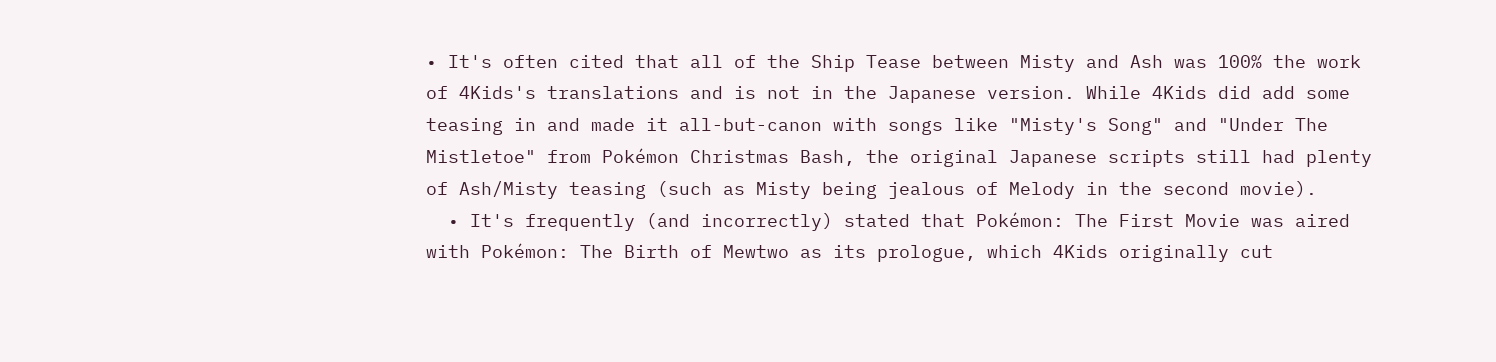• It's often cited that all of the Ship Tease between Misty and Ash was 100% the work of 4Kids's translations and is not in the Japanese version. While 4Kids did add some teasing in and made it all-but-canon with songs like "Misty's Song" and "Under The Mistletoe" from Pokémon Christmas Bash, the original Japanese scripts still had plenty of Ash/Misty teasing (such as Misty being jealous of Melody in the second movie).
  • It's frequently (and incorrectly) stated that Pokémon: The First Movie was aired with Pokémon: The Birth of Mewtwo as its prologue, which 4Kids originally cut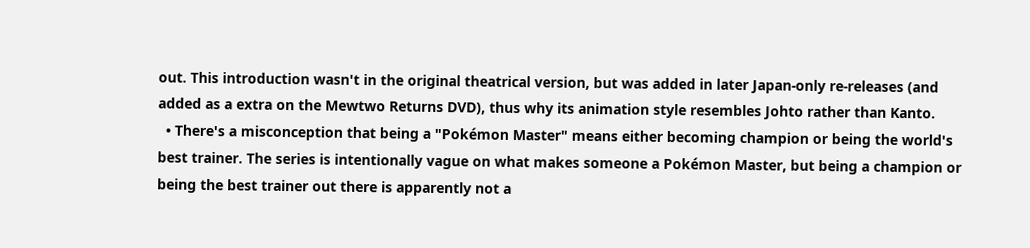out. This introduction wasn't in the original theatrical version, but was added in later Japan-only re-releases (and added as a extra on the Mewtwo Returns DVD), thus why its animation style resembles Johto rather than Kanto.
  • There's a misconception that being a "Pokémon Master" means either becoming champion or being the world's best trainer. The series is intentionally vague on what makes someone a Pokémon Master, but being a champion or being the best trainer out there is apparently not a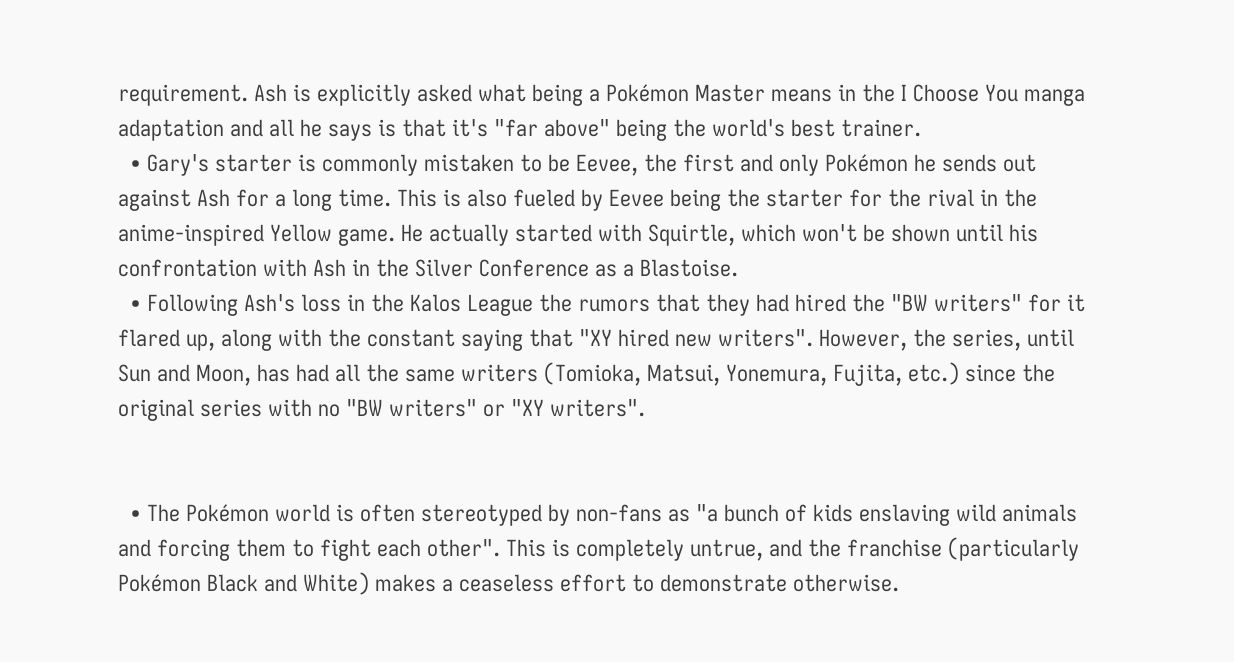requirement. Ash is explicitly asked what being a Pokémon Master means in the I Choose You manga adaptation and all he says is that it's "far above" being the world's best trainer.
  • Gary's starter is commonly mistaken to be Eevee, the first and only Pokémon he sends out against Ash for a long time. This is also fueled by Eevee being the starter for the rival in the anime-inspired Yellow game. He actually started with Squirtle, which won't be shown until his confrontation with Ash in the Silver Conference as a Blastoise.
  • Following Ash's loss in the Kalos League the rumors that they had hired the "BW writers" for it flared up, along with the constant saying that "XY hired new writers". However, the series, until Sun and Moon, has had all the same writers (Tomioka, Matsui, Yonemura, Fujita, etc.) since the original series with no "BW writers" or "XY writers".


  • The Pokémon world is often stereotyped by non-fans as "a bunch of kids enslaving wild animals and forcing them to fight each other". This is completely untrue, and the franchise (particularly Pokémon Black and White) makes a ceaseless effort to demonstrate otherwise.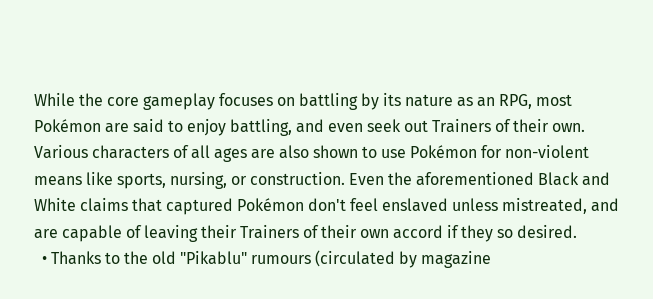While the core gameplay focuses on battling by its nature as an RPG, most Pokémon are said to enjoy battling, and even seek out Trainers of their own. Various characters of all ages are also shown to use Pokémon for non-violent means like sports, nursing, or construction. Even the aforementioned Black and White claims that captured Pokémon don't feel enslaved unless mistreated, and are capable of leaving their Trainers of their own accord if they so desired.
  • Thanks to the old "Pikablu" rumours (circulated by magazine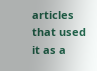articles that used it as a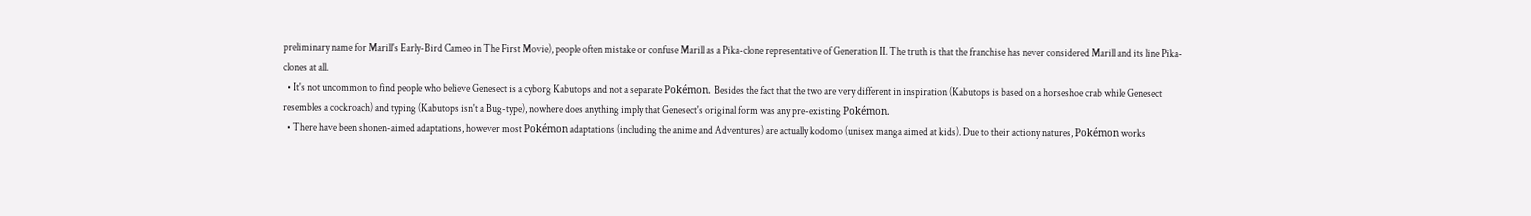preliminary name for Marill's Early-Bird Cameo in The First Movie), people often mistake or confuse Marill as a Pika-clone representative of Generation II. The truth is that the franchise has never considered Marill and its line Pika-clones at all.
  • It's not uncommon to find people who believe Genesect is a cyborg Kabutops and not a separate Pokémon. Besides the fact that the two are very different in inspiration (Kabutops is based on a horseshoe crab while Genesect resembles a cockroach) and typing (Kabutops isn't a Bug-type), nowhere does anything imply that Genesect's original form was any pre-existing Pokémon.
  • There have been shonen-aimed adaptations, however most Pokémon adaptations (including the anime and Adventures) are actually kodomo (unisex manga aimed at kids). Due to their actiony natures, Pokémon works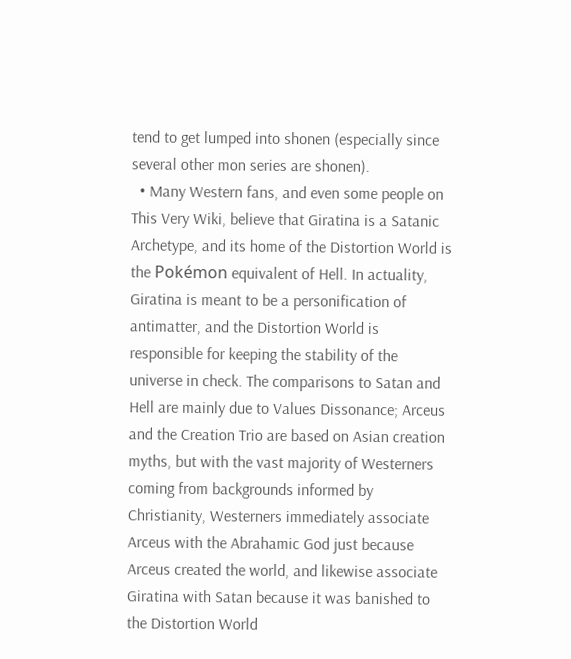tend to get lumped into shonen (especially since several other mon series are shonen).
  • Many Western fans, and even some people on This Very Wiki, believe that Giratina is a Satanic Archetype, and its home of the Distortion World is the Pokémon equivalent of Hell. In actuality, Giratina is meant to be a personification of antimatter, and the Distortion World is responsible for keeping the stability of the universe in check. The comparisons to Satan and Hell are mainly due to Values Dissonance; Arceus and the Creation Trio are based on Asian creation myths, but with the vast majority of Westerners coming from backgrounds informed by Christianity, Westerners immediately associate Arceus with the Abrahamic God just because Arceus created the world, and likewise associate Giratina with Satan because it was banished to the Distortion World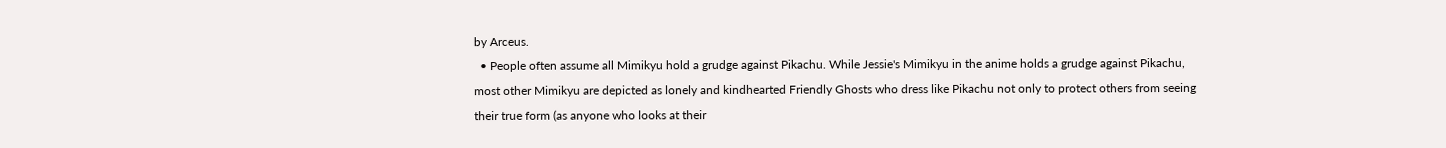by Arceus.
  • People often assume all Mimikyu hold a grudge against Pikachu. While Jessie's Mimikyu in the anime holds a grudge against Pikachu, most other Mimikyu are depicted as lonely and kindhearted Friendly Ghosts who dress like Pikachu not only to protect others from seeing their true form (as anyone who looks at their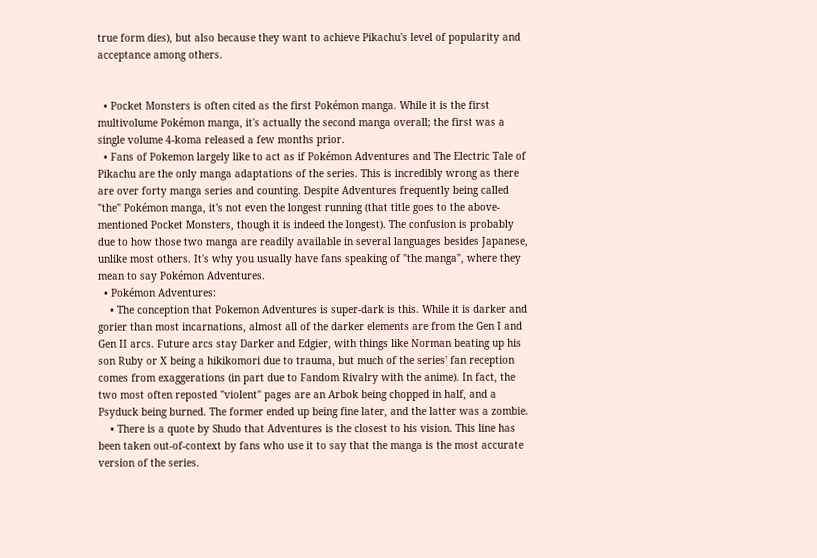true form dies), but also because they want to achieve Pikachu's level of popularity and acceptance among others.


  • Pocket Monsters is often cited as the first Pokémon manga. While it is the first multivolume Pokémon manga, it's actually the second manga overall; the first was a single volume 4-koma released a few months prior.
  • Fans of Pokemon largely like to act as if Pokémon Adventures and The Electric Tale of Pikachu are the only manga adaptations of the series. This is incredibly wrong as there are over forty manga series and counting. Despite Adventures frequently being called "the" Pokémon manga, it's not even the longest running (that title goes to the above-mentioned Pocket Monsters, though it is indeed the longest). The confusion is probably due to how those two manga are readily available in several languages besides Japanese, unlike most others. It's why you usually have fans speaking of "the manga", where they mean to say Pokémon Adventures.
  • Pokémon Adventures:
    • The conception that Pokemon Adventures is super-dark is this. While it is darker and gorier than most incarnations, almost all of the darker elements are from the Gen I and Gen II arcs. Future arcs stay Darker and Edgier, with things like Norman beating up his son Ruby or X being a hikikomori due to trauma, but much of the series' fan reception comes from exaggerations (in part due to Fandom Rivalry with the anime). In fact, the two most often reposted "violent" pages are an Arbok being chopped in half, and a Psyduck being burned. The former ended up being fine later, and the latter was a zombie.
    • There is a quote by Shudo that Adventures is the closest to his vision. This line has been taken out-of-context by fans who use it to say that the manga is the most accurate version of the series.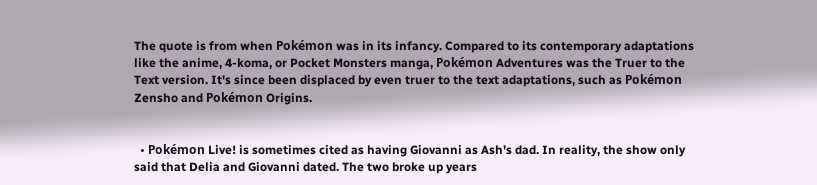The quote is from when Pokémon was in its infancy. Compared to its contemporary adaptations like the anime, 4-koma, or Pocket Monsters manga, Pokémon Adventures was the Truer to the Text version. It's since been displaced by even truer to the text adaptations, such as Pokémon Zensho and Pokémon Origins.


  • Pokémon Live! is sometimes cited as having Giovanni as Ash's dad. In reality, the show only said that Delia and Giovanni dated. The two broke up years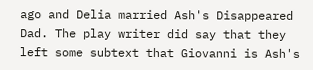ago and Delia married Ash's Disappeared Dad. The play writer did say that they left some subtext that Giovanni is Ash's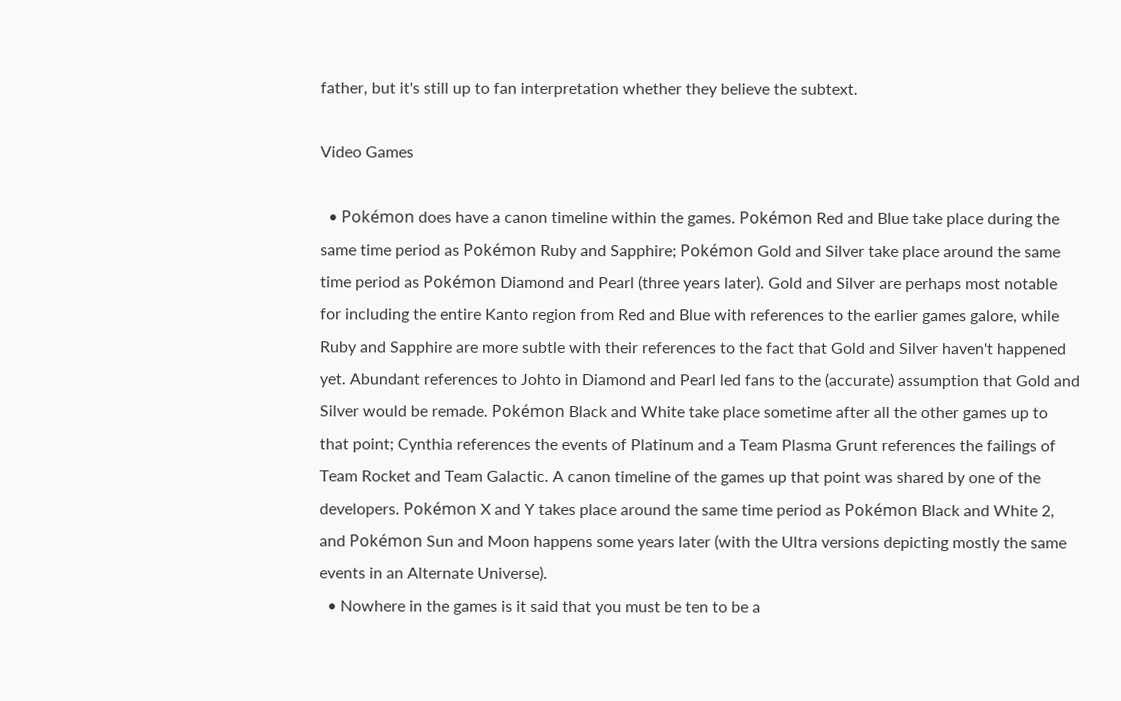father, but it's still up to fan interpretation whether they believe the subtext.

Video Games

  • Pokémon does have a canon timeline within the games. Pokémon Red and Blue take place during the same time period as Pokémon Ruby and Sapphire; Pokémon Gold and Silver take place around the same time period as Pokémon Diamond and Pearl (three years later). Gold and Silver are perhaps most notable for including the entire Kanto region from Red and Blue with references to the earlier games galore, while Ruby and Sapphire are more subtle with their references to the fact that Gold and Silver haven't happened yet. Abundant references to Johto in Diamond and Pearl led fans to the (accurate) assumption that Gold and Silver would be remade. Pokémon Black and White take place sometime after all the other games up to that point; Cynthia references the events of Platinum and a Team Plasma Grunt references the failings of Team Rocket and Team Galactic. A canon timeline of the games up that point was shared by one of the developers. Pokémon X and Y takes place around the same time period as Pokémon Black and White 2, and Pokémon Sun and Moon happens some years later (with the Ultra versions depicting mostly the same events in an Alternate Universe).
  • Nowhere in the games is it said that you must be ten to be a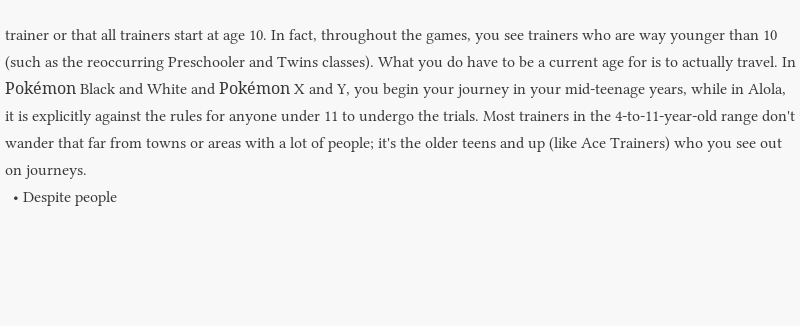trainer or that all trainers start at age 10. In fact, throughout the games, you see trainers who are way younger than 10 (such as the reoccurring Preschooler and Twins classes). What you do have to be a current age for is to actually travel. In Pokémon Black and White and Pokémon X and Y, you begin your journey in your mid-teenage years, while in Alola, it is explicitly against the rules for anyone under 11 to undergo the trials. Most trainers in the 4-to-11-year-old range don't wander that far from towns or areas with a lot of people; it's the older teens and up (like Ace Trainers) who you see out on journeys.
  • Despite people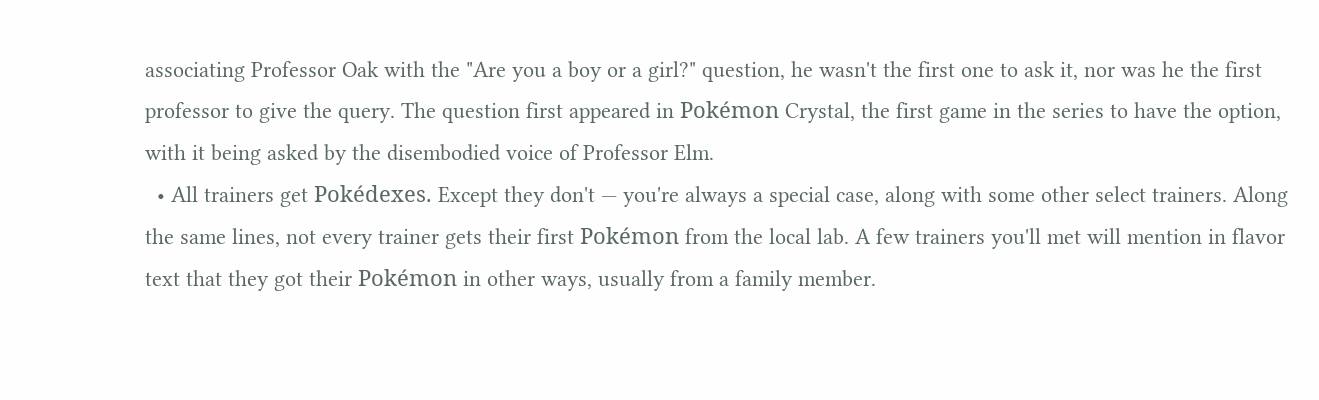associating Professor Oak with the "Are you a boy or a girl?" question, he wasn't the first one to ask it, nor was he the first professor to give the query. The question first appeared in Pokémon Crystal, the first game in the series to have the option, with it being asked by the disembodied voice of Professor Elm.
  • All trainers get Pokédexes. Except they don't — you're always a special case, along with some other select trainers. Along the same lines, not every trainer gets their first Pokémon from the local lab. A few trainers you'll met will mention in flavor text that they got their Pokémon in other ways, usually from a family member.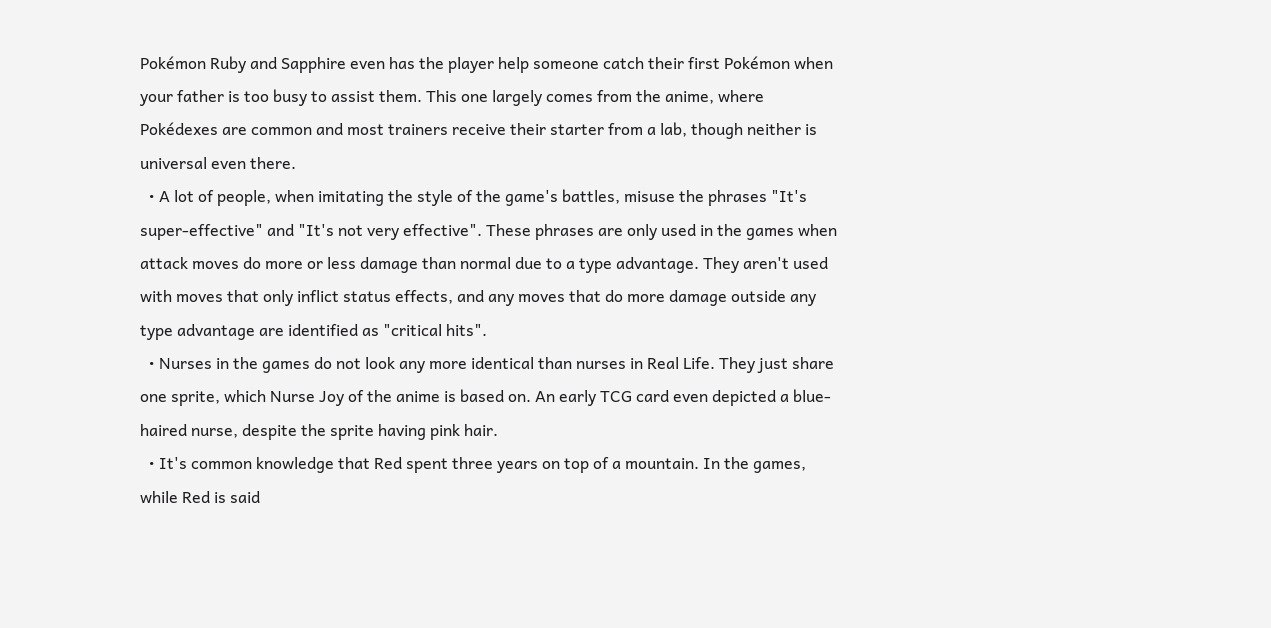Pokémon Ruby and Sapphire even has the player help someone catch their first Pokémon when your father is too busy to assist them. This one largely comes from the anime, where Pokédexes are common and most trainers receive their starter from a lab, though neither is universal even there.
  • A lot of people, when imitating the style of the game's battles, misuse the phrases "It's super-effective" and "It's not very effective". These phrases are only used in the games when attack moves do more or less damage than normal due to a type advantage. They aren't used with moves that only inflict status effects, and any moves that do more damage outside any type advantage are identified as "critical hits".
  • Nurses in the games do not look any more identical than nurses in Real Life. They just share one sprite, which Nurse Joy of the anime is based on. An early TCG card even depicted a blue-haired nurse, despite the sprite having pink hair.
  • It's common knowledge that Red spent three years on top of a mountain. In the games, while Red is said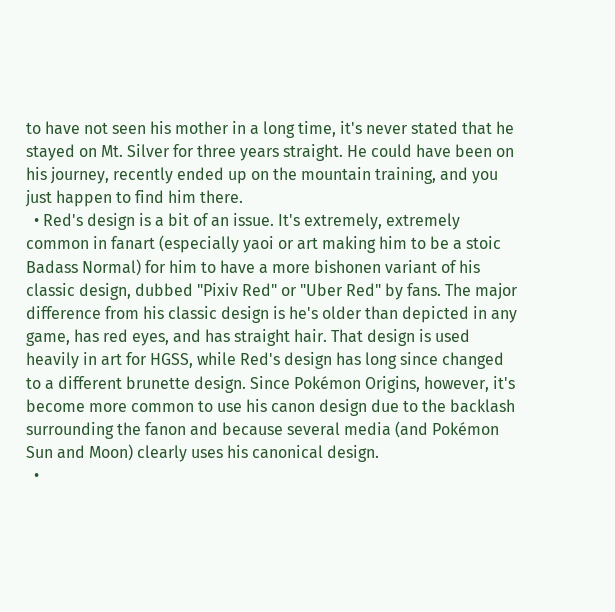to have not seen his mother in a long time, it's never stated that he stayed on Mt. Silver for three years straight. He could have been on his journey, recently ended up on the mountain training, and you just happen to find him there.
  • Red's design is a bit of an issue. It's extremely, extremely common in fanart (especially yaoi or art making him to be a stoic Badass Normal) for him to have a more bishonen variant of his classic design, dubbed "Pixiv Red" or "Uber Red" by fans. The major difference from his classic design is he's older than depicted in any game, has red eyes, and has straight hair. That design is used heavily in art for HGSS, while Red's design has long since changed to a different brunette design. Since Pokémon Origins, however, it's become more common to use his canon design due to the backlash surrounding the fanon and because several media (and Pokémon Sun and Moon) clearly uses his canonical design.
  •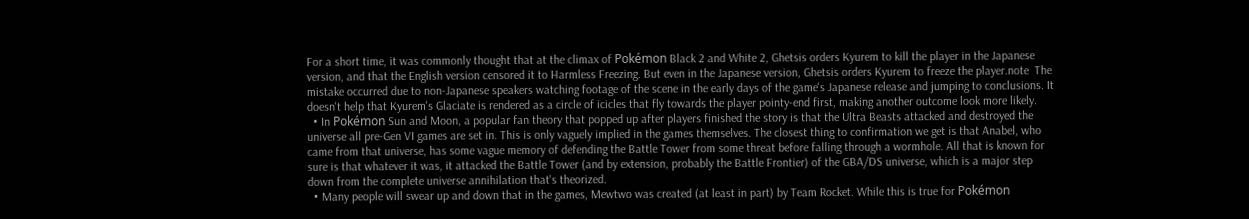For a short time, it was commonly thought that at the climax of Pokémon Black 2 and White 2, Ghetsis orders Kyurem to kill the player in the Japanese version, and that the English version censored it to Harmless Freezing. But even in the Japanese version, Ghetsis orders Kyurem to freeze the player.note  The mistake occurred due to non-Japanese speakers watching footage of the scene in the early days of the game's Japanese release and jumping to conclusions. It doesn't help that Kyurem's Glaciate is rendered as a circle of icicles that fly towards the player pointy-end first, making another outcome look more likely.
  • In Pokémon Sun and Moon, a popular fan theory that popped up after players finished the story is that the Ultra Beasts attacked and destroyed the universe all pre-Gen VI games are set in. This is only vaguely implied in the games themselves. The closest thing to confirmation we get is that Anabel, who came from that universe, has some vague memory of defending the Battle Tower from some threat before falling through a wormhole. All that is known for sure is that whatever it was, it attacked the Battle Tower (and by extension, probably the Battle Frontier) of the GBA/DS universe, which is a major step down from the complete universe annihilation that's theorized.
  • Many people will swear up and down that in the games, Mewtwo was created (at least in part) by Team Rocket. While this is true for Pokémon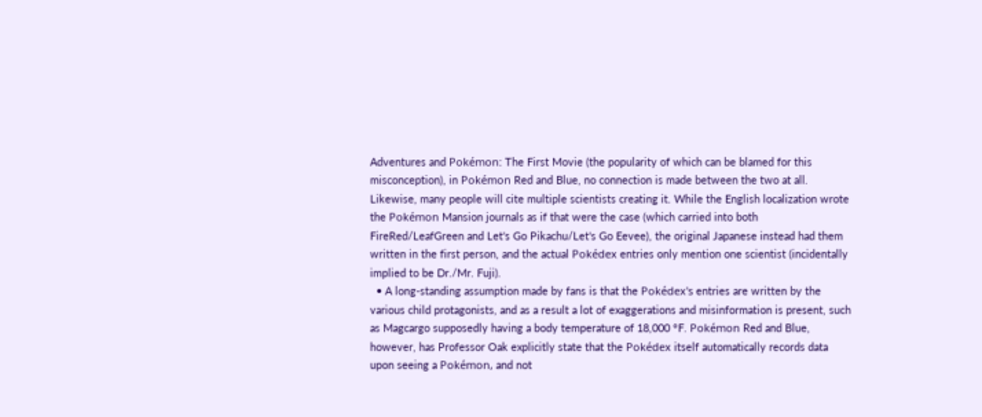Adventures and Pokémon: The First Movie (the popularity of which can be blamed for this misconception), in Pokémon Red and Blue, no connection is made between the two at all. Likewise, many people will cite multiple scientists creating it. While the English localization wrote the Pokémon Mansion journals as if that were the case (which carried into both FireRed/LeafGreen and Let's Go Pikachu/Let's Go Eevee), the original Japanese instead had them written in the first person, and the actual Pokédex entries only mention one scientist (incidentally implied to be Dr./Mr. Fuji).
  • A long-standing assumption made by fans is that the Pokédex's entries are written by the various child protagonists, and as a result a lot of exaggerations and misinformation is present, such as Magcargo supposedly having a body temperature of 18,000 °F. Pokémon Red and Blue, however, has Professor Oak explicitly state that the Pokédex itself automatically records data upon seeing a Pokémon, and not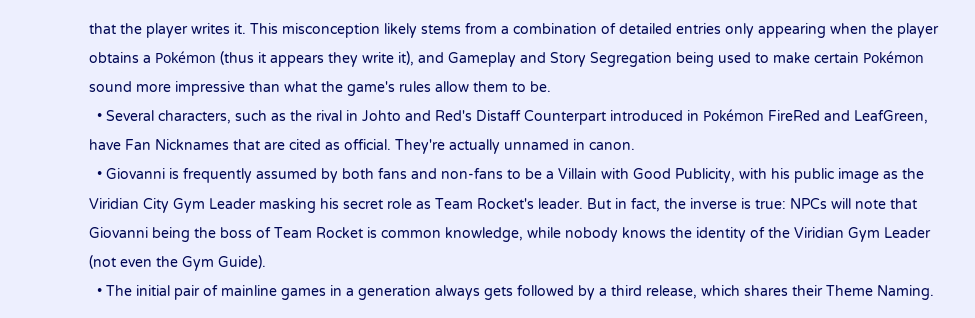that the player writes it. This misconception likely stems from a combination of detailed entries only appearing when the player obtains a Pokémon (thus it appears they write it), and Gameplay and Story Segregation being used to make certain Pokémon sound more impressive than what the game's rules allow them to be.
  • Several characters, such as the rival in Johto and Red's Distaff Counterpart introduced in Pokémon FireRed and LeafGreen, have Fan Nicknames that are cited as official. They're actually unnamed in canon.
  • Giovanni is frequently assumed by both fans and non-fans to be a Villain with Good Publicity, with his public image as the Viridian City Gym Leader masking his secret role as Team Rocket's leader. But in fact, the inverse is true: NPCs will note that Giovanni being the boss of Team Rocket is common knowledge, while nobody knows the identity of the Viridian Gym Leader (not even the Gym Guide).
  • The initial pair of mainline games in a generation always gets followed by a third release, which shares their Theme Naming.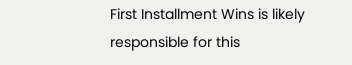First Installment Wins is likely responsible for this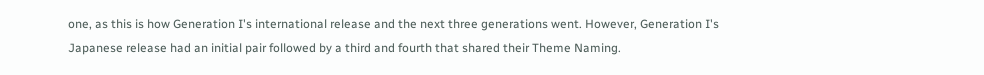one, as this is how Generation I's international release and the next three generations went. However, Generation I's Japanese release had an initial pair followed by a third and fourth that shared their Theme Naming.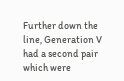Further down the line, Generation V had a second pair which were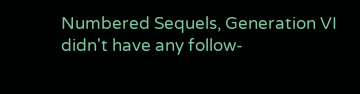Numbered Sequels, Generation VI didn't have any follow-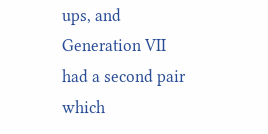ups, and Generation VII had a second pair which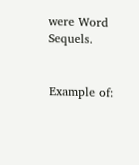were Word Sequels.


Example of: